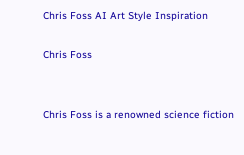Chris Foss AI Art Style Inspiration

Chris Foss


Chris Foss is a renowned science fiction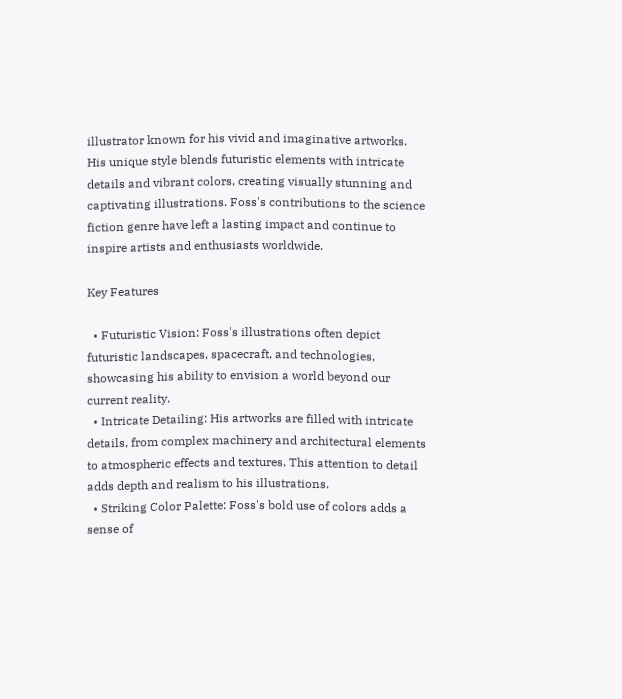illustrator known for his vivid and imaginative artworks. His unique style blends futuristic elements with intricate details and vibrant colors, creating visually stunning and captivating illustrations. Foss's contributions to the science fiction genre have left a lasting impact and continue to inspire artists and enthusiasts worldwide.

Key Features

  • Futuristic Vision: Foss's illustrations often depict futuristic landscapes, spacecraft, and technologies, showcasing his ability to envision a world beyond our current reality.
  • Intricate Detailing: His artworks are filled with intricate details, from complex machinery and architectural elements to atmospheric effects and textures. This attention to detail adds depth and realism to his illustrations.
  • Striking Color Palette: Foss's bold use of colors adds a sense of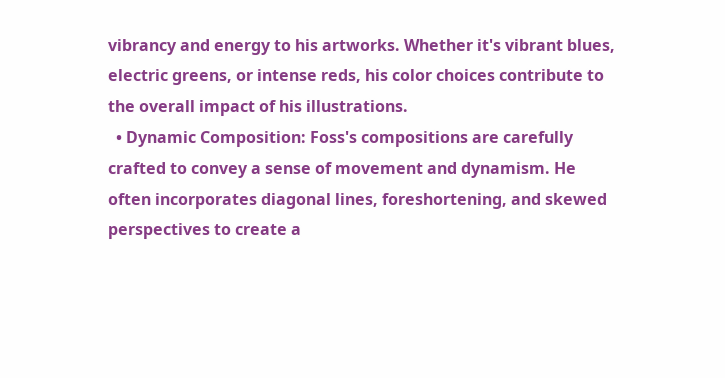vibrancy and energy to his artworks. Whether it's vibrant blues, electric greens, or intense reds, his color choices contribute to the overall impact of his illustrations.
  • Dynamic Composition: Foss's compositions are carefully crafted to convey a sense of movement and dynamism. He often incorporates diagonal lines, foreshortening, and skewed perspectives to create a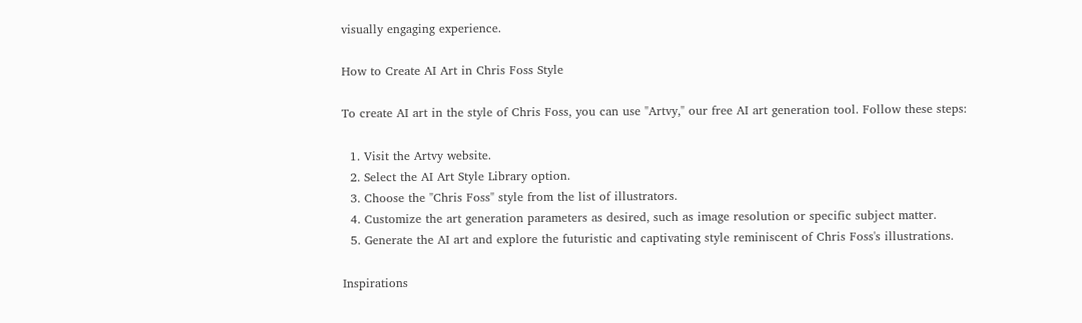visually engaging experience.

How to Create AI Art in Chris Foss Style

To create AI art in the style of Chris Foss, you can use "Artvy," our free AI art generation tool. Follow these steps:

  1. Visit the Artvy website.
  2. Select the AI Art Style Library option.
  3. Choose the "Chris Foss" style from the list of illustrators.
  4. Customize the art generation parameters as desired, such as image resolution or specific subject matter.
  5. Generate the AI art and explore the futuristic and captivating style reminiscent of Chris Foss's illustrations.

Inspirations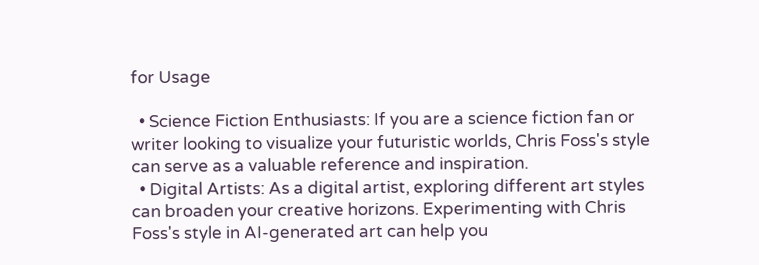for Usage

  • Science Fiction Enthusiasts: If you are a science fiction fan or writer looking to visualize your futuristic worlds, Chris Foss's style can serve as a valuable reference and inspiration.
  • Digital Artists: As a digital artist, exploring different art styles can broaden your creative horizons. Experimenting with Chris Foss's style in AI-generated art can help you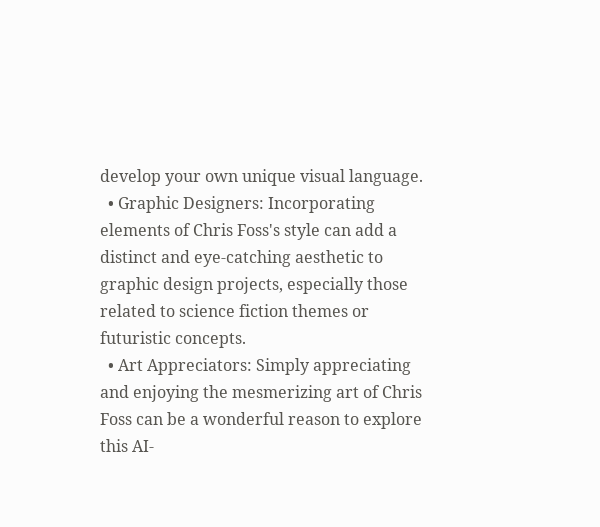develop your own unique visual language.
  • Graphic Designers: Incorporating elements of Chris Foss's style can add a distinct and eye-catching aesthetic to graphic design projects, especially those related to science fiction themes or futuristic concepts.
  • Art Appreciators: Simply appreciating and enjoying the mesmerizing art of Chris Foss can be a wonderful reason to explore this AI-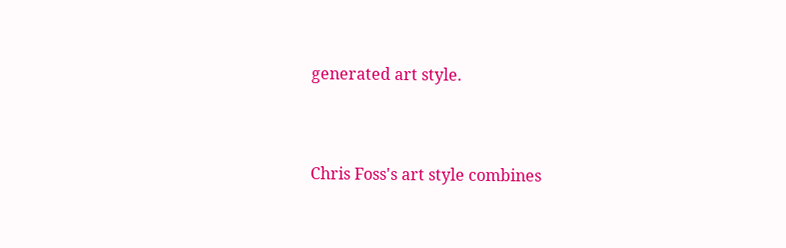generated art style.


Chris Foss's art style combines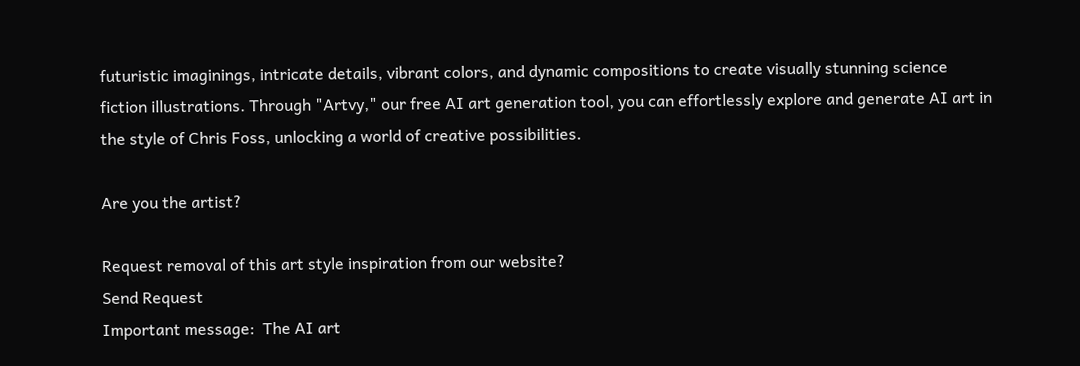futuristic imaginings, intricate details, vibrant colors, and dynamic compositions to create visually stunning science fiction illustrations. Through "Artvy," our free AI art generation tool, you can effortlessly explore and generate AI art in the style of Chris Foss, unlocking a world of creative possibilities.

Are you the artist?

Request removal of this art style inspiration from our website?
Send Request
Important message:  The AI art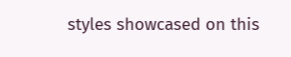styles showcased on this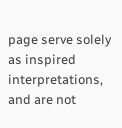page serve solely as inspired interpretations, and are not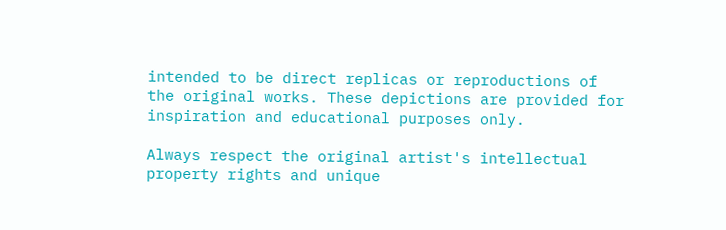intended to be direct replicas or reproductions of the original works. These depictions are provided for inspiration and educational purposes only.

Always respect the original artist's intellectual property rights and unique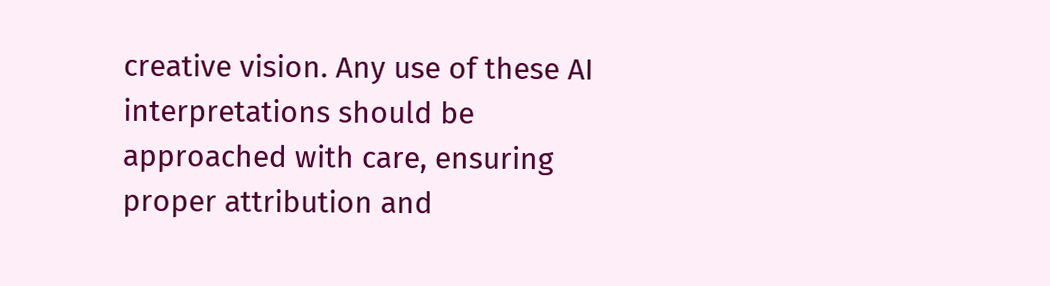creative vision. Any use of these AI interpretations should be approached with care, ensuring proper attribution and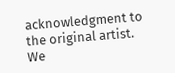acknowledgment to the original artist. We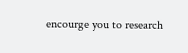encourge you to research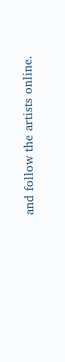and follow the artists online.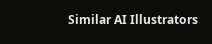Similar AI Illustrators